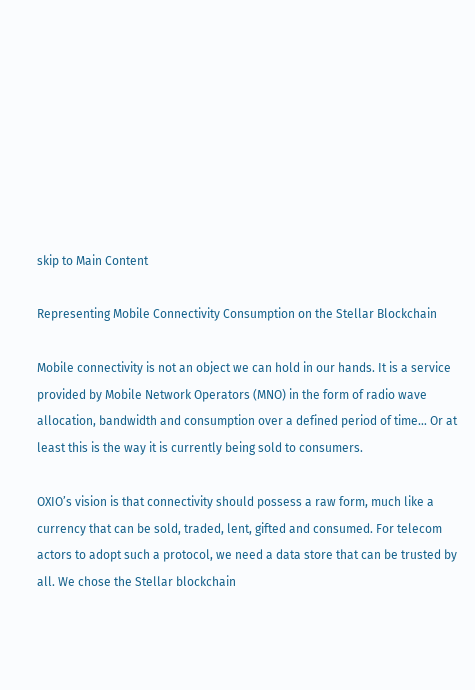skip to Main Content

Representing Mobile Connectivity Consumption on the Stellar Blockchain

Mobile connectivity is not an object we can hold in our hands. It is a service provided by Mobile Network Operators (MNO) in the form of radio wave allocation, bandwidth and consumption over a defined period of time… Or at least this is the way it is currently being sold to consumers.

OXIO’s vision is that connectivity should possess a raw form, much like a currency that can be sold, traded, lent, gifted and consumed. For telecom actors to adopt such a protocol, we need a data store that can be trusted by all. We chose the Stellar blockchain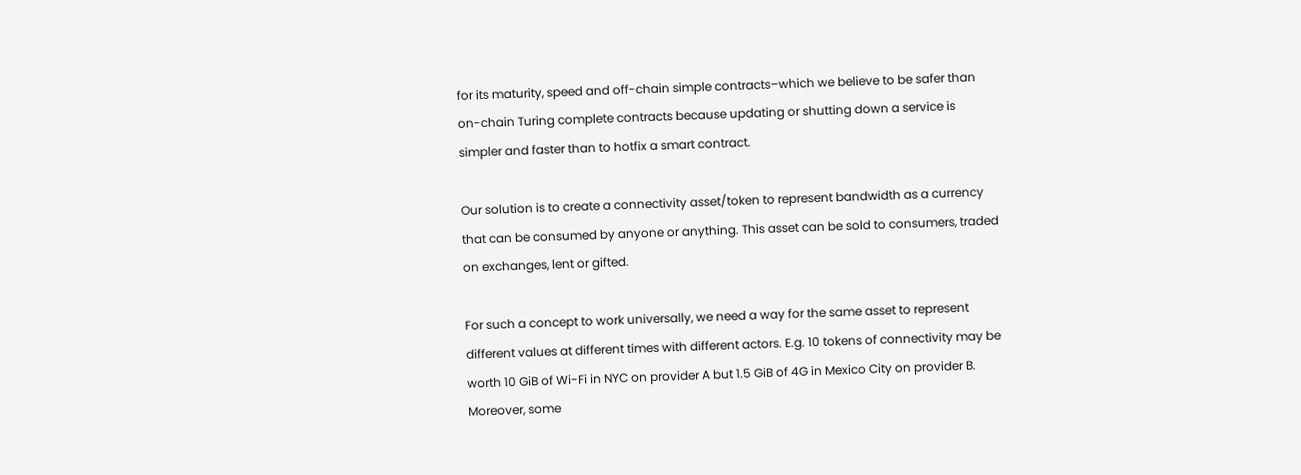for its maturity, speed and off-chain simple contracts–which we believe to be safer than on-chain Turing complete contracts because updating or shutting down a service is simpler and faster than to hotfix a smart contract.

Our solution is to create a connectivity asset/token to represent bandwidth as a currency that can be consumed by anyone or anything. This asset can be sold to consumers, traded on exchanges, lent or gifted.

For such a concept to work universally, we need a way for the same asset to represent different values at different times with different actors. E.g. 10 tokens of connectivity may be worth 10 GiB of Wi-Fi in NYC on provider A but 1.5 GiB of 4G in Mexico City on provider B. Moreover, some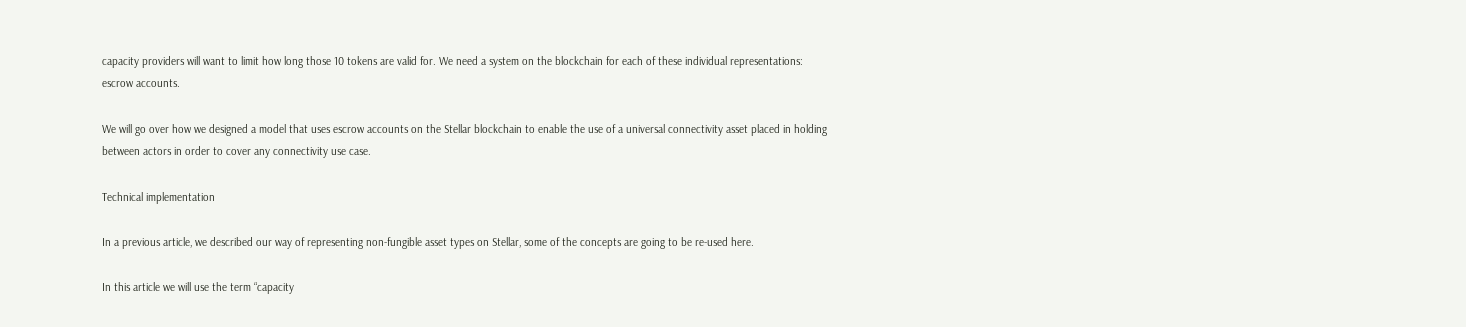capacity providers will want to limit how long those 10 tokens are valid for. We need a system on the blockchain for each of these individual representations: escrow accounts.

We will go over how we designed a model that uses escrow accounts on the Stellar blockchain to enable the use of a universal connectivity asset placed in holding between actors in order to cover any connectivity use case.

Technical implementation

In a previous article, we described our way of representing non-fungible asset types on Stellar, some of the concepts are going to be re-used here.

In this article we will use the term “capacity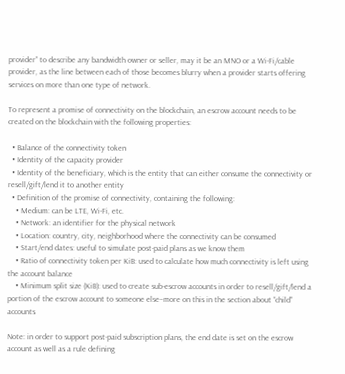provider” to describe any bandwidth owner or seller, may it be an MNO or a Wi-Fi/cable provider, as the line between each of those becomes blurry when a provider starts offering services on more than one type of network.

To represent a promise of connectivity on the blockchain, an escrow account needs to be created on the blockchain with the following properties:

  • Balance of the connectivity token
  • Identity of the capacity provider
  • Identity of the beneficiary, which is the entity that can either consume the connectivity or resell/gift/lend it to another entity
  • Definition of the promise of connectivity, containing the following:
    • Medium: can be LTE, Wi-Fi, etc.
    • Network: an identifier for the physical network
    • Location: country, city, neighborhood where the connectivity can be consumed
    • Start/end dates: useful to simulate post-paid plans as we know them
    • Ratio of connectivity token per KiB: used to calculate how much connectivity is left using the account balance
    • Minimum split size (KiB): used to create sub-escrow accounts in order to resell/gift/lend a portion of the escrow account to someone else–more on this in the section about “child” accounts

Note: in order to support post-paid subscription plans, the end date is set on the escrow account as well as a rule defining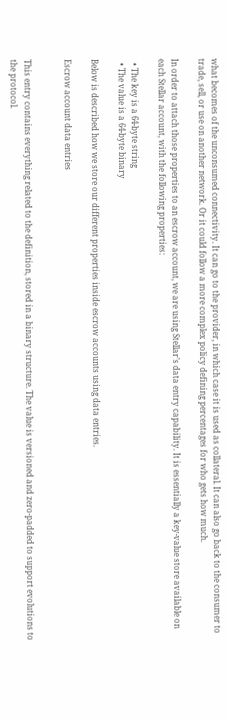what becomes of the unconsumed connectivity. It can go to the provider, in which case it is used as collateral. It can also go back to the consumer to trade, sell, or use on another network. Or it could follow a more complex policy defining percentages for who gets how much.

In order to attach those properties to an escrow account, we are using Stellar’s data entry capability. It is essentially a key-value store available on each Stellar account, with the following properties:

  • The key is a 64-byte string
  • The value is a 64-byte binary

Below is described how we store our different properties inside escrow accounts using data entries.

Escrow account data entries


This entry contains everything related to the definition, stored in a binary structure. The value is versioned and zero-padded to support evolutions to the protocol.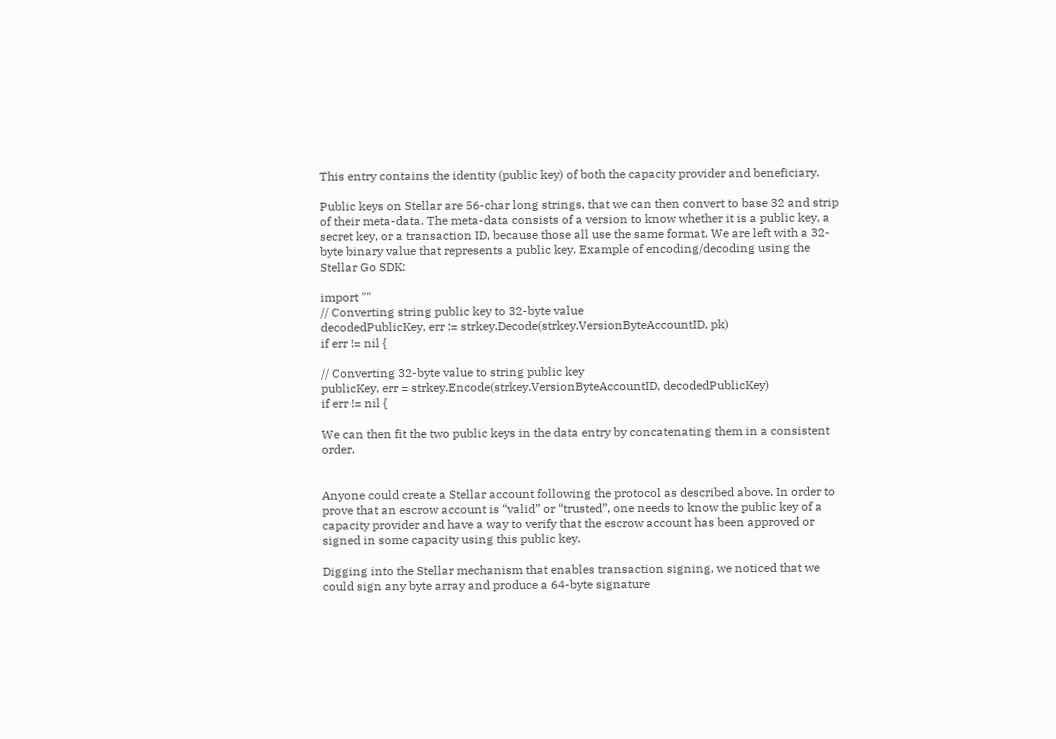This entry contains the identity (public key) of both the capacity provider and beneficiary.

Public keys on Stellar are 56-char long strings, that we can then convert to base 32 and strip of their meta-data. The meta-data consists of a version to know whether it is a public key, a secret key, or a transaction ID, because those all use the same format. We are left with a 32-byte binary value that represents a public key. Example of encoding/decoding using the Stellar Go SDK:

import ""
// Converting string public key to 32-byte value
decodedPublicKey, err := strkey.Decode(strkey.VersionByteAccountID, pk)
if err != nil {

// Converting 32-byte value to string public key
publicKey, err = strkey.Encode(strkey.VersionByteAccountID, decodedPublicKey)
if err != nil {

We can then fit the two public keys in the data entry by concatenating them in a consistent order.


Anyone could create a Stellar account following the protocol as described above. In order to prove that an escrow account is “valid” or “trusted”, one needs to know the public key of a capacity provider and have a way to verify that the escrow account has been approved or signed in some capacity using this public key.

Digging into the Stellar mechanism that enables transaction signing, we noticed that we could sign any byte array and produce a 64-byte signature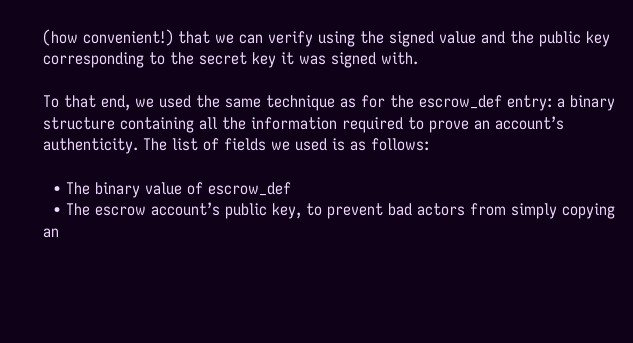(how convenient!) that we can verify using the signed value and the public key corresponding to the secret key it was signed with.

To that end, we used the same technique as for the escrow_def entry: a binary structure containing all the information required to prove an account’s authenticity. The list of fields we used is as follows:

  • The binary value of escrow_def
  • The escrow account’s public key, to prevent bad actors from simply copying an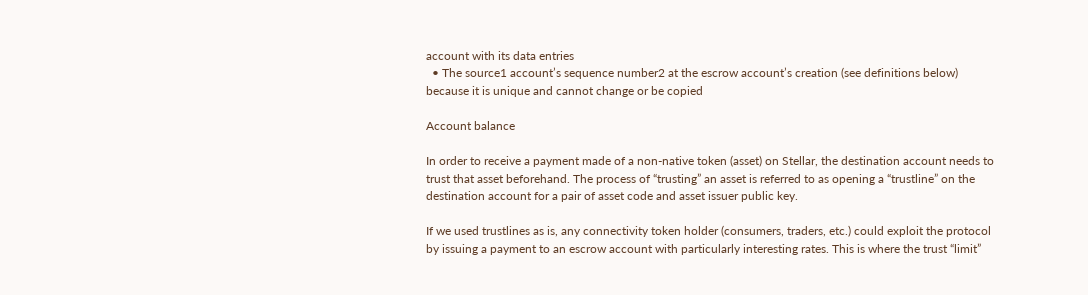account with its data entries
  • The source1 account’s sequence number2 at the escrow account’s creation (see definitions below) because it is unique and cannot change or be copied

Account balance

In order to receive a payment made of a non-native token (asset) on Stellar, the destination account needs to trust that asset beforehand. The process of “trusting” an asset is referred to as opening a “trustline” on the destination account for a pair of asset code and asset issuer public key.

If we used trustlines as is, any connectivity token holder (consumers, traders, etc.) could exploit the protocol by issuing a payment to an escrow account with particularly interesting rates. This is where the trust “limit”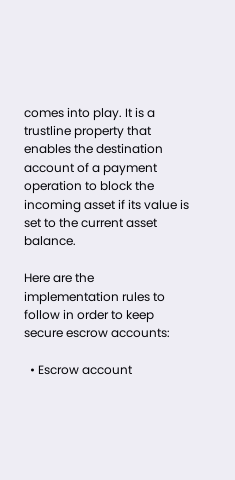comes into play. It is a trustline property that enables the destination account of a payment operation to block the incoming asset if its value is set to the current asset balance.

Here are the implementation rules to follow in order to keep secure escrow accounts:

  • Escrow account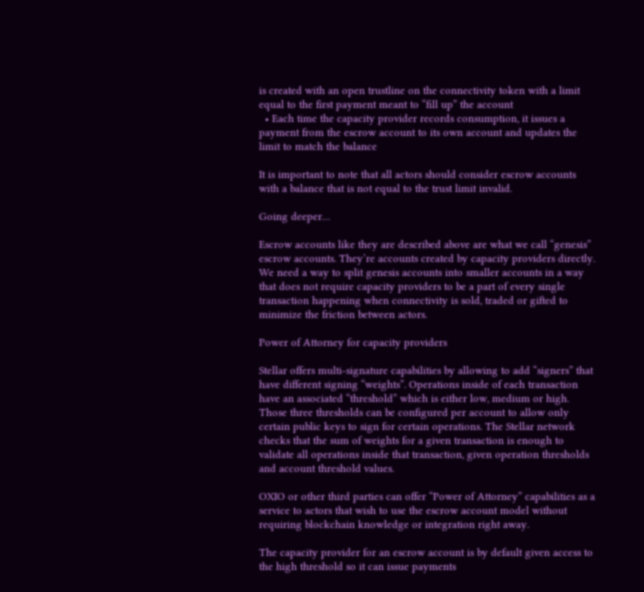is created with an open trustline on the connectivity token with a limit equal to the first payment meant to “fill up” the account
  • Each time the capacity provider records consumption, it issues a payment from the escrow account to its own account and updates the limit to match the balance

It is important to note that all actors should consider escrow accounts with a balance that is not equal to the trust limit invalid.

Going deeper…

Escrow accounts like they are described above are what we call “genesis” escrow accounts. They’re accounts created by capacity providers directly. We need a way to split genesis accounts into smaller accounts in a way that does not require capacity providers to be a part of every single transaction happening when connectivity is sold, traded or gifted to minimize the friction between actors.

Power of Attorney for capacity providers

Stellar offers multi-signature capabilities by allowing to add “signers” that have different signing “weights”. Operations inside of each transaction have an associated “threshold” which is either low, medium or high. Those three thresholds can be configured per account to allow only certain public keys to sign for certain operations. The Stellar network checks that the sum of weights for a given transaction is enough to validate all operations inside that transaction, given operation thresholds and account threshold values.

OXIO or other third parties can offer “Power of Attorney” capabilities as a service to actors that wish to use the escrow account model without requiring blockchain knowledge or integration right away.

The capacity provider for an escrow account is by default given access to the high threshold so it can issue payments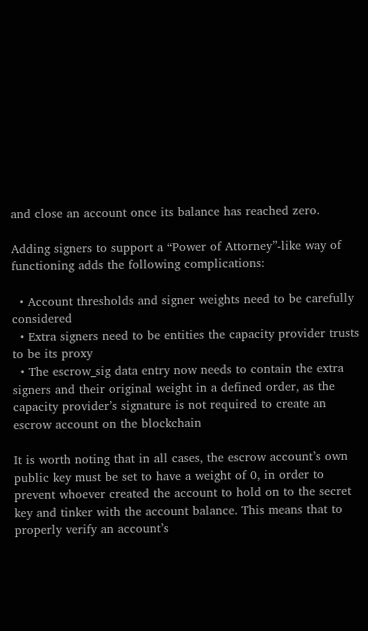and close an account once its balance has reached zero.

Adding signers to support a “Power of Attorney”-like way of functioning adds the following complications:

  • Account thresholds and signer weights need to be carefully considered
  • Extra signers need to be entities the capacity provider trusts to be its proxy
  • The escrow_sig data entry now needs to contain the extra signers and their original weight in a defined order, as the capacity provider’s signature is not required to create an escrow account on the blockchain

It is worth noting that in all cases, the escrow account’s own public key must be set to have a weight of 0, in order to prevent whoever created the account to hold on to the secret key and tinker with the account balance. This means that to properly verify an account’s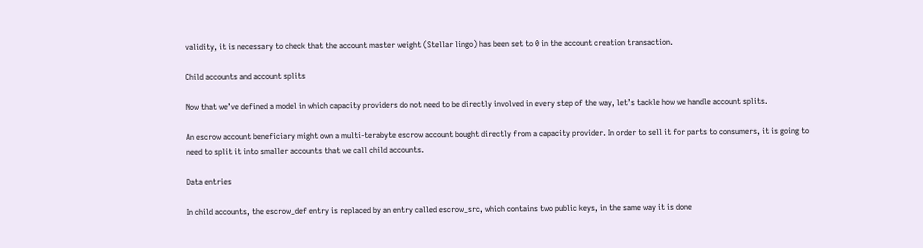validity, it is necessary to check that the account master weight (Stellar lingo) has been set to 0 in the account creation transaction.

Child accounts and account splits

Now that we’ve defined a model in which capacity providers do not need to be directly involved in every step of the way, let’s tackle how we handle account splits.

An escrow account beneficiary might own a multi-terabyte escrow account bought directly from a capacity provider. In order to sell it for parts to consumers, it is going to need to split it into smaller accounts that we call child accounts.

Data entries

In child accounts, the escrow_def entry is replaced by an entry called escrow_src, which contains two public keys, in the same way it is done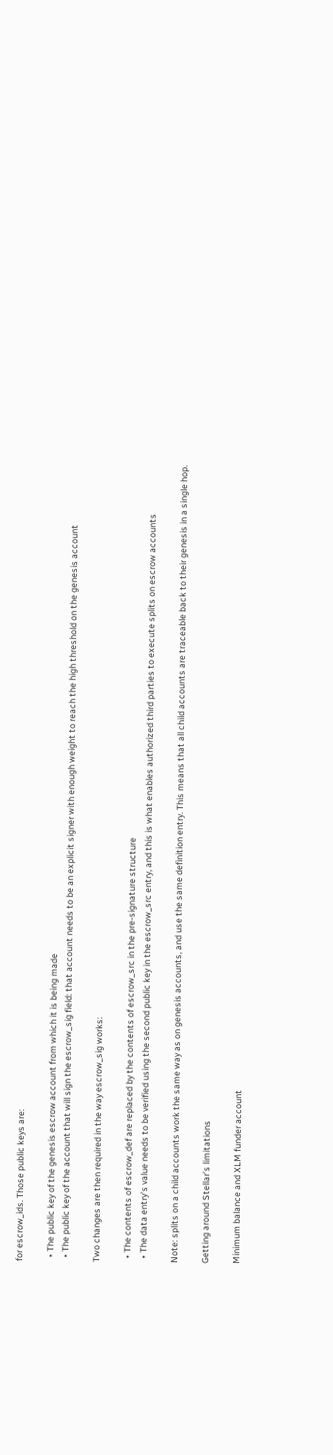for escrow_ids. Those public keys are:

  • The public key of the genesis escrow account from which it is being made
  • The public key of the account that will sign the escrow_sig field: that account needs to be an explicit signer with enough weight to reach the high threshold on the genesis account

Two changes are then required in the way escrow_sig works:

  • The contents of escrow_def are replaced by the contents of escrow_src in the pre-signature structure
  • The data entry’s value needs to be verified using the second public key in the escrow_src entry, and this is what enables authorized third parties to execute splits on escrow accounts

Note: splits on a child accounts work the same way as on genesis accounts, and use the same definition entry. This means that all child accounts are traceable back to their genesis in a single hop.

Getting around Stellar’s limitations

Minimum balance and XLM funder account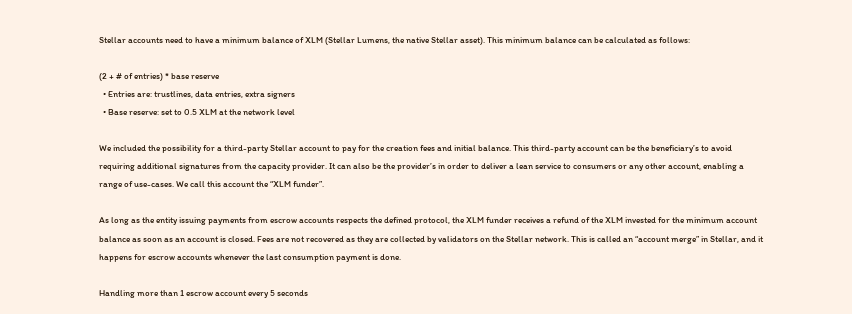Stellar accounts need to have a minimum balance of XLM (Stellar Lumens, the native Stellar asset). This minimum balance can be calculated as follows:

(2 + # of entries) * base reserve
  • Entries are: trustlines, data entries, extra signers
  • Base reserve: set to 0.5 XLM at the network level

We included the possibility for a third-party Stellar account to pay for the creation fees and initial balance. This third-party account can be the beneficiary’s to avoid requiring additional signatures from the capacity provider. It can also be the provider’s in order to deliver a lean service to consumers or any other account, enabling a range of use-cases. We call this account the “XLM funder”.

As long as the entity issuing payments from escrow accounts respects the defined protocol, the XLM funder receives a refund of the XLM invested for the minimum account balance as soon as an account is closed. Fees are not recovered as they are collected by validators on the Stellar network. This is called an “account merge” in Stellar, and it happens for escrow accounts whenever the last consumption payment is done.

Handling more than 1 escrow account every 5 seconds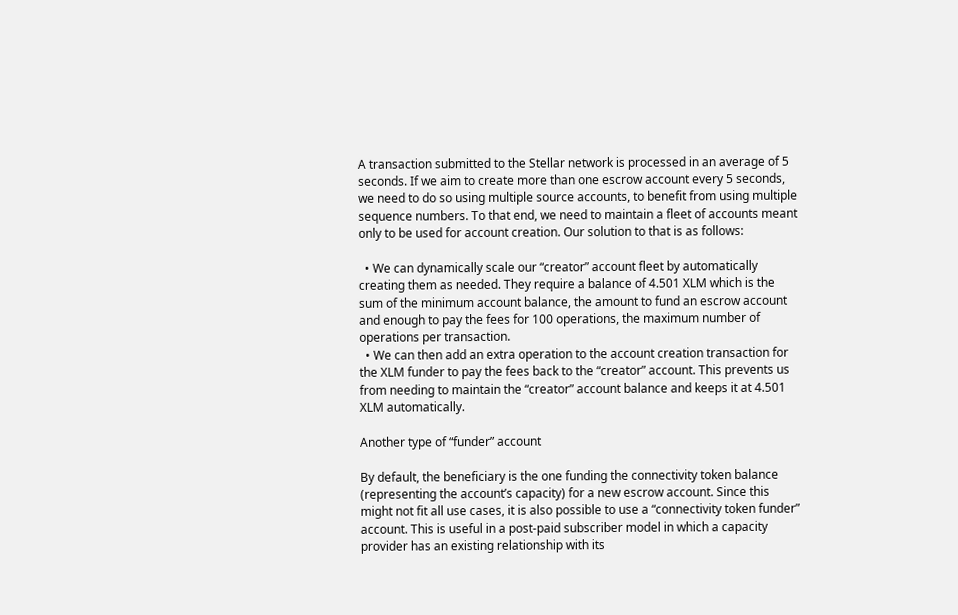A transaction submitted to the Stellar network is processed in an average of 5 seconds. If we aim to create more than one escrow account every 5 seconds, we need to do so using multiple source accounts, to benefit from using multiple sequence numbers. To that end, we need to maintain a fleet of accounts meant only to be used for account creation. Our solution to that is as follows:

  • We can dynamically scale our “creator” account fleet by automatically creating them as needed. They require a balance of 4.501 XLM which is the sum of the minimum account balance, the amount to fund an escrow account and enough to pay the fees for 100 operations, the maximum number of operations per transaction.
  • We can then add an extra operation to the account creation transaction for the XLM funder to pay the fees back to the “creator” account. This prevents us from needing to maintain the “creator” account balance and keeps it at 4.501 XLM automatically.

Another type of “funder” account

By default, the beneficiary is the one funding the connectivity token balance (representing the account’s capacity) for a new escrow account. Since this might not fit all use cases, it is also possible to use a “connectivity token funder” account. This is useful in a post-paid subscriber model in which a capacity provider has an existing relationship with its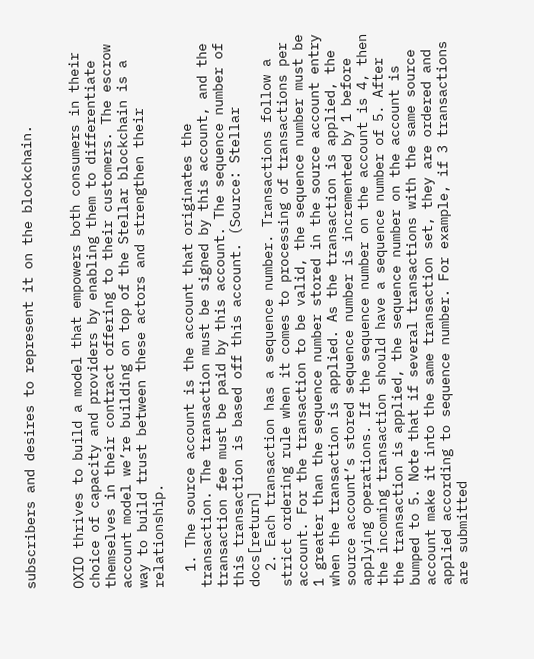subscribers and desires to represent it on the blockchain.


OXIO thrives to build a model that empowers both consumers in their choice of capacity and providers by enabling them to differentiate themselves in their contract offering to their customers. The escrow account model we’re building on top of the Stellar blockchain is a way to build trust between these actors and strengthen their relationship.

  1. The source account is the account that originates the transaction. The transaction must be signed by this account, and the transaction fee must be paid by this account. The sequence number of this transaction is based off this account. (Source: Stellar docs[return]
  2. Each transaction has a sequence number. Transactions follow a strict ordering rule when it comes to processing of transactions per account. For the transaction to be valid, the sequence number must be 1 greater than the sequence number stored in the source account entry when the transaction is applied. As the transaction is applied, the source account’s stored sequence number is incremented by 1 before applying operations. If the sequence number on the account is 4, then the incoming transaction should have a sequence number of 5. After the transaction is applied, the sequence number on the account is bumped to 5. Note that if several transactions with the same source account make it into the same transaction set, they are ordered and applied according to sequence number. For example, if 3 transactions are submitted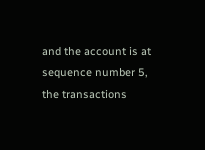and the account is at sequence number 5, the transactions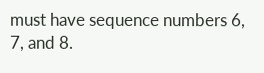must have sequence numbers 6, 7, and 8.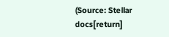(Source: Stellar docs[return]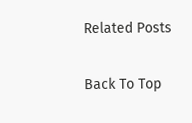Related Posts

Back To Top